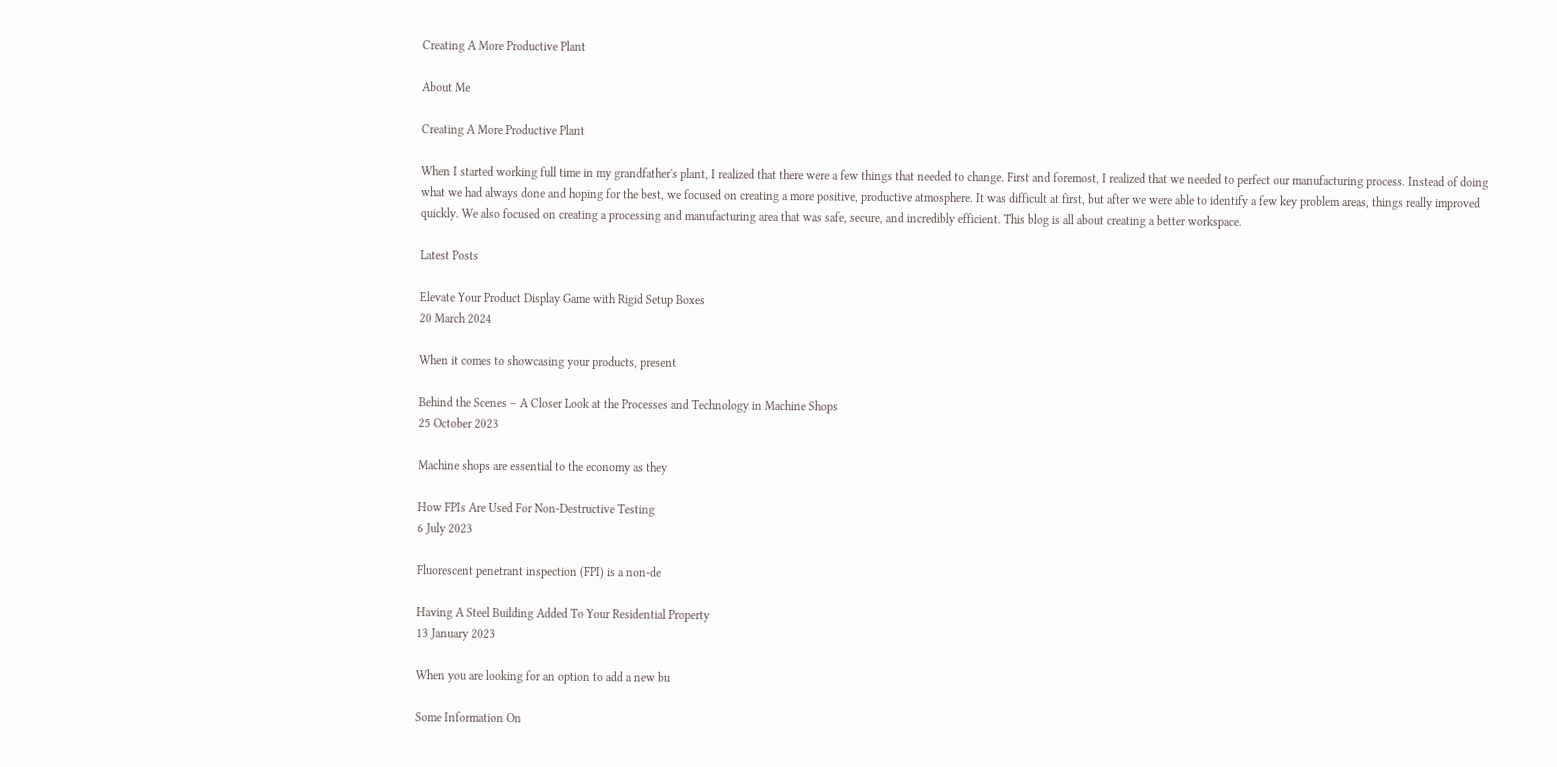Creating A More Productive Plant

About Me

Creating A More Productive Plant

When I started working full time in my grandfather's plant, I realized that there were a few things that needed to change. First and foremost, I realized that we needed to perfect our manufacturing process. Instead of doing what we had always done and hoping for the best, we focused on creating a more positive, productive atmosphere. It was difficult at first, but after we were able to identify a few key problem areas, things really improved quickly. We also focused on creating a processing and manufacturing area that was safe, secure, and incredibly efficient. This blog is all about creating a better workspace.

Latest Posts

Elevate Your Product Display Game with Rigid Setup Boxes
20 March 2024

When it comes to showcasing your products, present

Behind the Scenes – A Closer Look at the Processes and Technology in Machine Shops
25 October 2023

Machine shops are essential to the economy as they

How FPIs Are Used For Non-Destructive Testing
6 July 2023

Fluorescent penetrant inspection (FPI) is a non-de

Having A Steel Building Added To Your Residential Property
13 January 2023

When you are looking for an option to add a new bu

Some Information On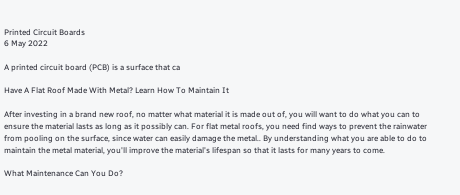Printed Circuit Boards
6 May 2022

A printed circuit board (PCB) is a surface that ca

Have A Flat Roof Made With Metal? Learn How To Maintain It

After investing in a brand new roof, no matter what material it is made out of, you will want to do what you can to ensure the material lasts as long as it possibly can. For flat metal roofs, you need find ways to prevent the rainwater from pooling on the surface, since water can easily damage the metal.. By understanding what you are able to do to maintain the metal material, you'll improve the material's lifespan so that it lasts for many years to come.

What Maintenance Can You Do?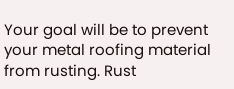Your goal will be to prevent your metal roofing material from rusting. Rust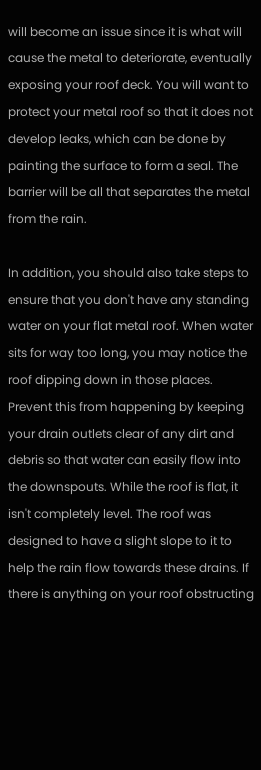will become an issue since it is what will cause the metal to deteriorate, eventually exposing your roof deck. You will want to protect your metal roof so that it does not develop leaks, which can be done by painting the surface to form a seal. The barrier will be all that separates the metal from the rain.

In addition, you should also take steps to ensure that you don't have any standing water on your flat metal roof. When water sits for way too long, you may notice the roof dipping down in those places. Prevent this from happening by keeping your drain outlets clear of any dirt and debris so that water can easily flow into the downspouts. While the roof is flat, it isn't completely level. The roof was designed to have a slight slope to it to help the rain flow towards these drains. If there is anything on your roof obstructing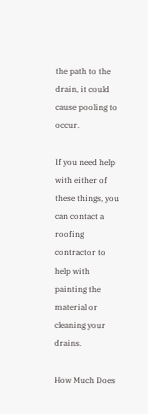the path to the drain, it could cause pooling to occur.

If you need help with either of these things, you can contact a roofing contractor to help with painting the material or cleaning your drains.

How Much Does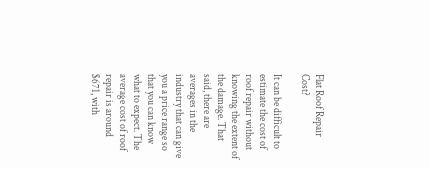Flat Roof Repair Cost?

It can be difficult to estimate the cost of roof repair without knowing the extent of the damage. That said, there are averages in the industry that can give you a price range so that you can know what to expect. The average cost of roof repair is around $671, with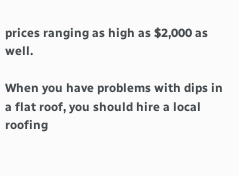prices ranging as high as $2,000 as well.

When you have problems with dips in a flat roof, you should hire a local roofing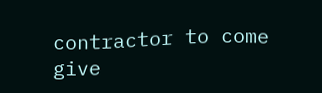contractor to come give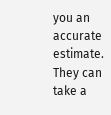you an accurate estimate. They can take a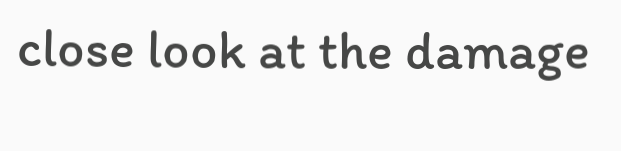close look at the damage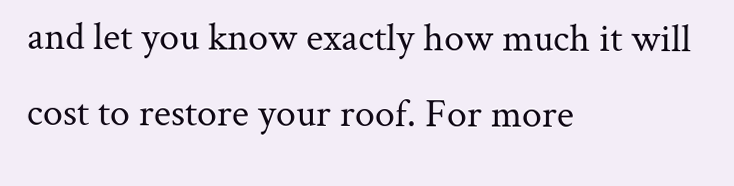and let you know exactly how much it will cost to restore your roof. For more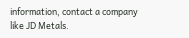information, contact a company like JD Metals.